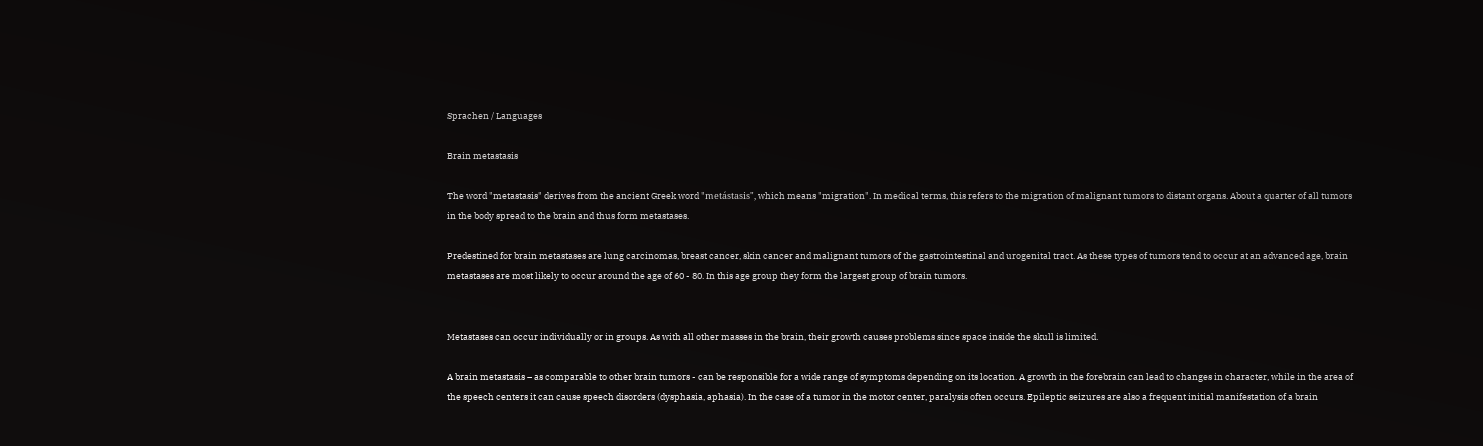Sprachen / Languages

Brain metastasis

The word "metastasis" derives from the ancient Greek word "metástasis", which means "migration". In medical terms, this refers to the migration of malignant tumors to distant organs. About a quarter of all tumors in the body spread to the brain and thus form metastases.

Predestined for brain metastases are lung carcinomas, breast cancer, skin cancer and malignant tumors of the gastrointestinal and urogenital tract. As these types of tumors tend to occur at an advanced age, brain metastases are most likely to occur around the age of 60 - 80. In this age group they form the largest group of brain tumors.


Metastases can occur individually or in groups. As with all other masses in the brain, their growth causes problems since space inside the skull is limited.

A brain metastasis – as comparable to other brain tumors - can be responsible for a wide range of symptoms depending on its location. A growth in the forebrain can lead to changes in character, while in the area of the speech centers it can cause speech disorders (dysphasia, aphasia). In the case of a tumor in the motor center, paralysis often occurs. Epileptic seizures are also a frequent initial manifestation of a brain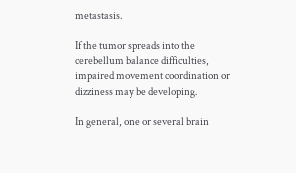metastasis.

If the tumor spreads into the cerebellum balance difficulties, impaired movement coordination or dizziness may be developing.

In general, one or several brain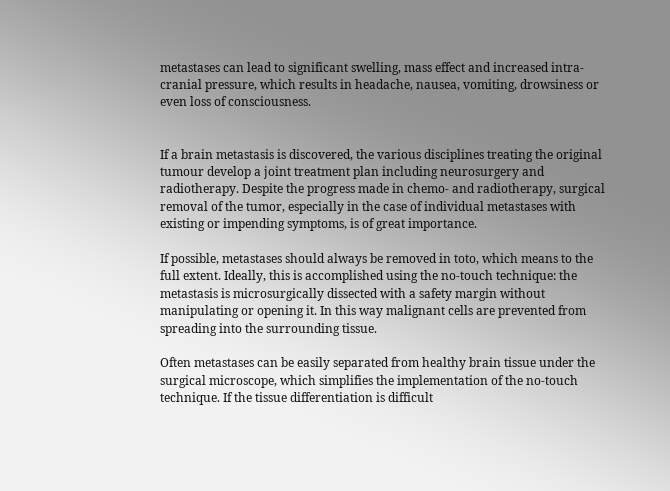metastases can lead to significant swelling, mass effect and increased intra-cranial pressure, which results in headache, nausea, vomiting, drowsiness or even loss of consciousness.


If a brain metastasis is discovered, the various disciplines treating the original tumour develop a joint treatment plan including neurosurgery and radiotherapy. Despite the progress made in chemo- and radiotherapy, surgical removal of the tumor, especially in the case of individual metastases with existing or impending symptoms, is of great importance.

If possible, metastases should always be removed in toto, which means to the full extent. Ideally, this is accomplished using the no-touch technique: the metastasis is microsurgically dissected with a safety margin without manipulating or opening it. In this way malignant cells are prevented from spreading into the surrounding tissue.

Often metastases can be easily separated from healthy brain tissue under the surgical microscope, which simplifies the implementation of the no-touch technique. If the tissue differentiation is difficult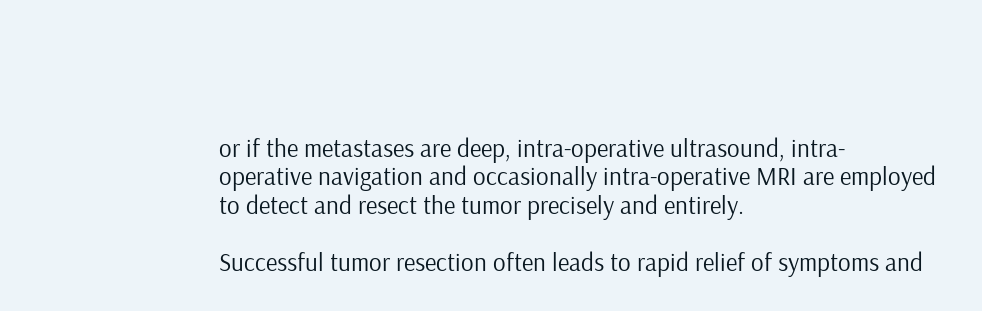or if the metastases are deep, intra-operative ultrasound, intra-operative navigation and occasionally intra-operative MRI are employed to detect and resect the tumor precisely and entirely.

Successful tumor resection often leads to rapid relief of symptoms and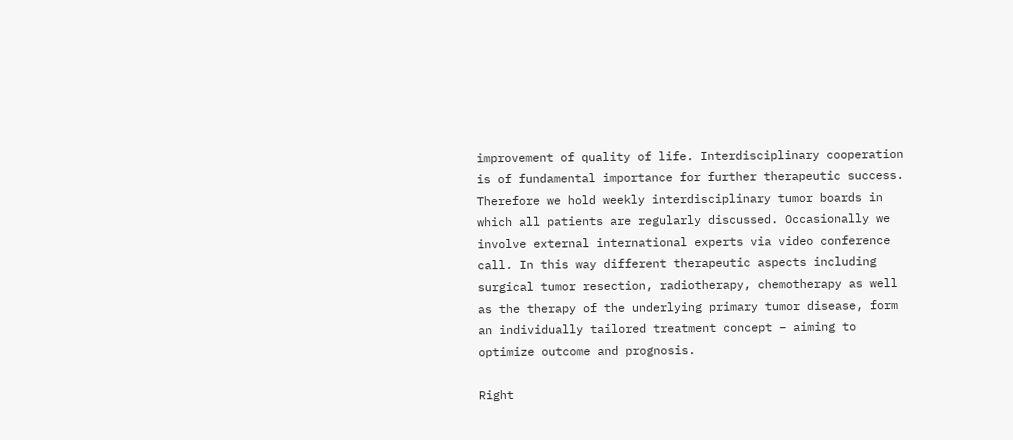improvement of quality of life. Interdisciplinary cooperation is of fundamental importance for further therapeutic success. Therefore we hold weekly interdisciplinary tumor boards in which all patients are regularly discussed. Occasionally we involve external international experts via video conference call. In this way different therapeutic aspects including surgical tumor resection, radiotherapy, chemotherapy as well as the therapy of the underlying primary tumor disease, form an individually tailored treatment concept – aiming to optimize outcome and prognosis.

Right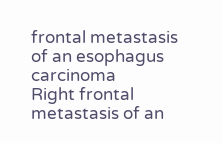frontal metastasis of an esophagus carcinoma
Right frontal metastasis of an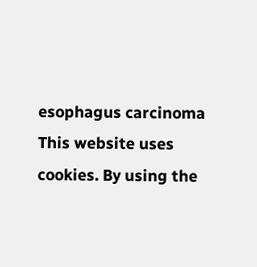esophagus carcinoma
This website uses cookies. By using the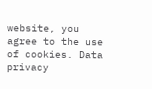website, you agree to the use of cookies. Data privacy